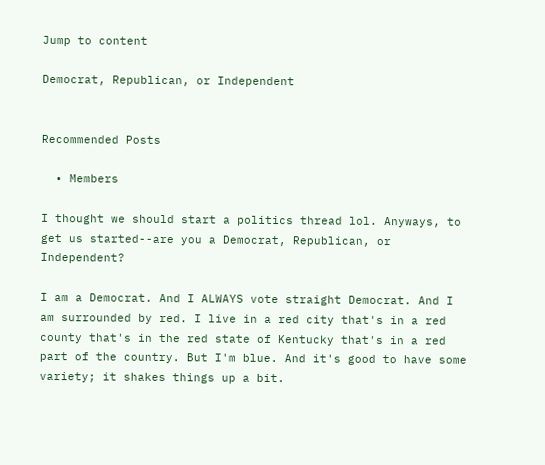Jump to content

Democrat, Republican, or Independent


Recommended Posts

  • Members

I thought we should start a politics thread lol. Anyways, to get us started--are you a Democrat, Republican, or Independent?

I am a Democrat. And I ALWAYS vote straight Democrat. And I am surrounded by red. I live in a red city that's in a red county that's in the red state of Kentucky that's in a red part of the country. But I'm blue. And it's good to have some variety; it shakes things up a bit.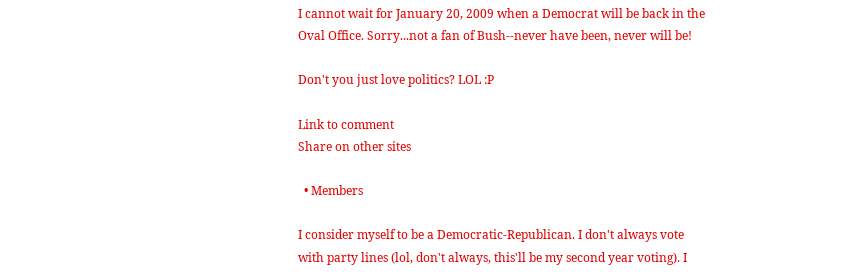I cannot wait for January 20, 2009 when a Democrat will be back in the Oval Office. Sorry...not a fan of Bush--never have been, never will be!

Don't you just love politics? LOL :P

Link to comment
Share on other sites

  • Members

I consider myself to be a Democratic-Republican. I don't always vote with party lines (lol, don't always, this'll be my second year voting). I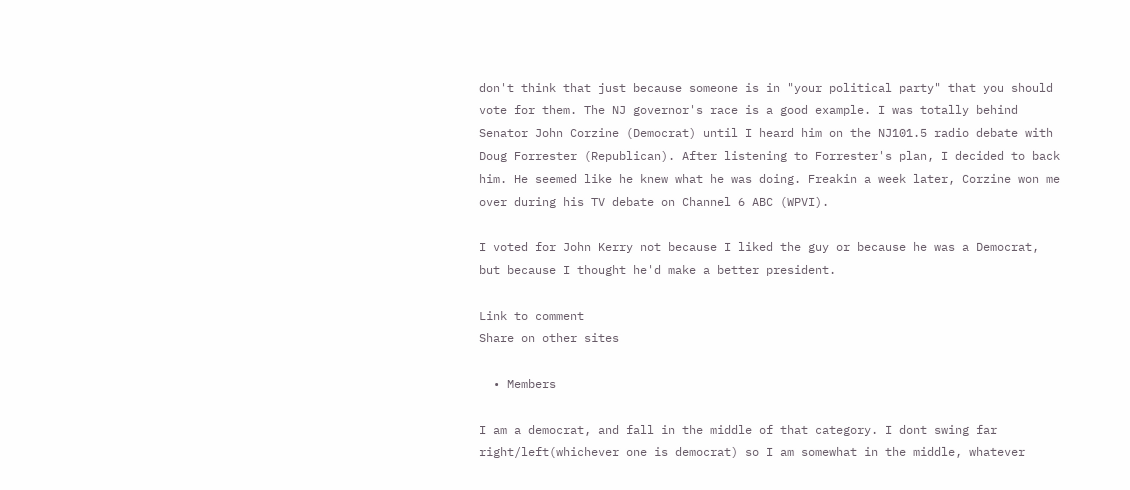don't think that just because someone is in "your political party" that you should vote for them. The NJ governor's race is a good example. I was totally behind Senator John Corzine (Democrat) until I heard him on the NJ101.5 radio debate with Doug Forrester (Republican). After listening to Forrester's plan, I decided to back him. He seemed like he knew what he was doing. Freakin a week later, Corzine won me over during his TV debate on Channel 6 ABC (WPVI).

I voted for John Kerry not because I liked the guy or because he was a Democrat, but because I thought he'd make a better president.

Link to comment
Share on other sites

  • Members

I am a democrat, and fall in the middle of that category. I dont swing far right/left(whichever one is democrat) so I am somewhat in the middle, whatever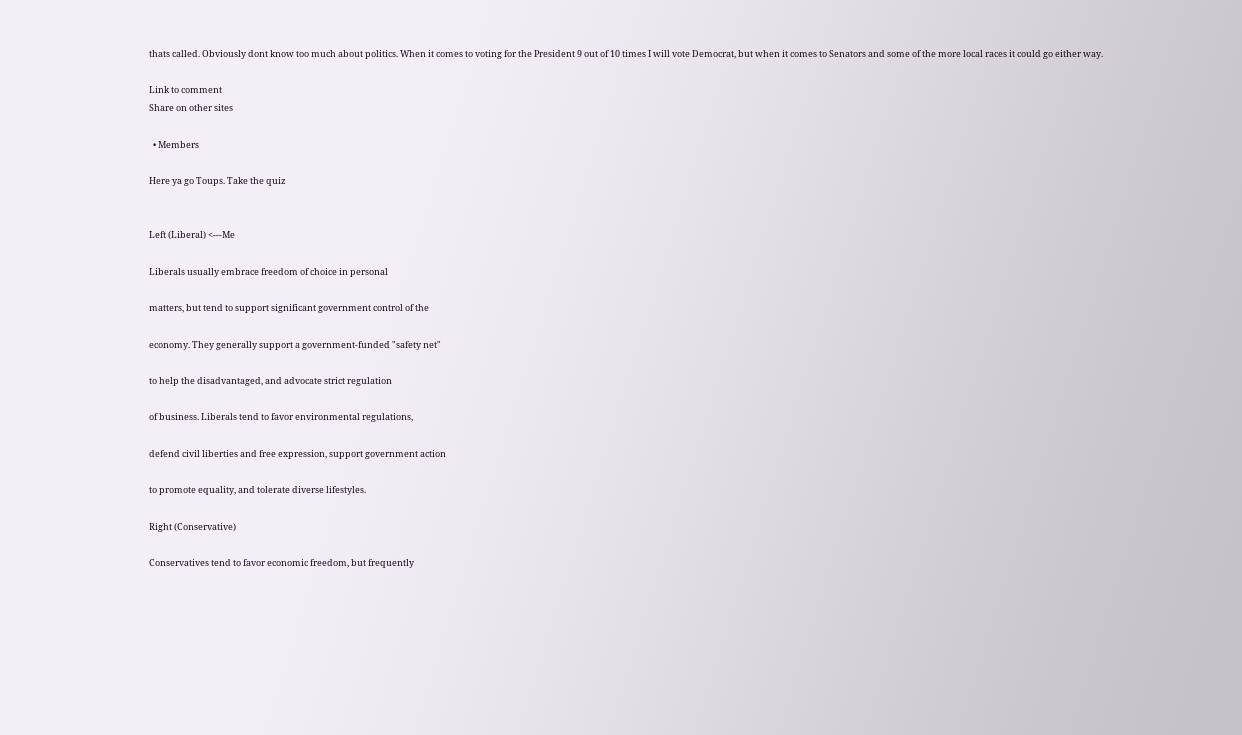thats called. Obviously dont know too much about politics. When it comes to voting for the President 9 out of 10 times I will vote Democrat, but when it comes to Senators and some of the more local races it could go either way.

Link to comment
Share on other sites

  • Members

Here ya go Toups. Take the quiz


Left (Liberal) <---Me

Liberals usually embrace freedom of choice in personal

matters, but tend to support significant government control of the

economy. They generally support a government-funded "safety net"

to help the disadvantaged, and advocate strict regulation

of business. Liberals tend to favor environmental regulations,

defend civil liberties and free expression, support government action

to promote equality, and tolerate diverse lifestyles.

Right (Conservative)

Conservatives tend to favor economic freedom, but frequently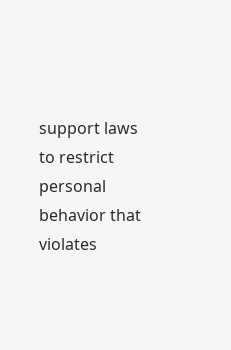support laws to restrict personal behavior that violates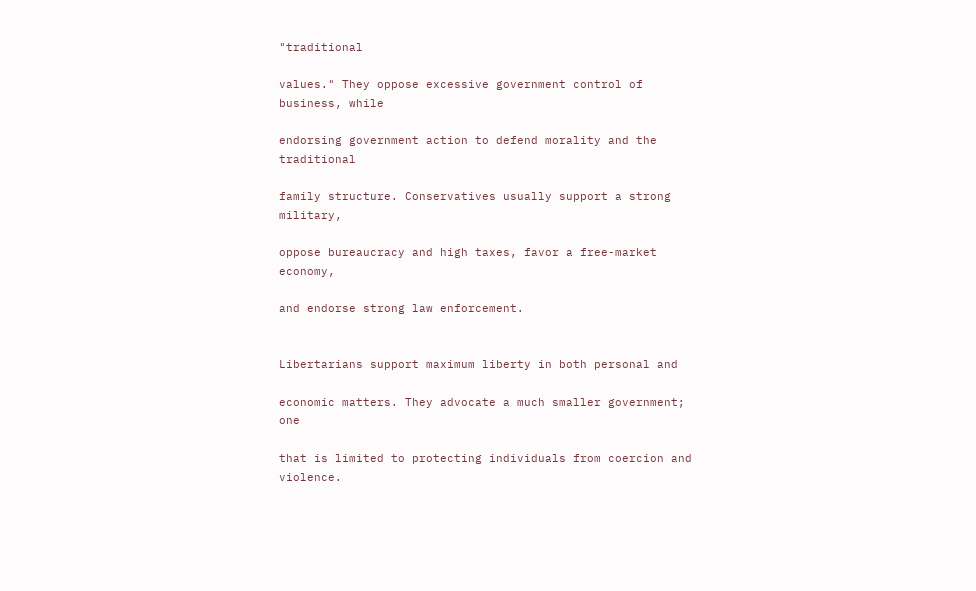"traditional

values." They oppose excessive government control of business, while

endorsing government action to defend morality and the traditional

family structure. Conservatives usually support a strong military,

oppose bureaucracy and high taxes, favor a free-market economy,

and endorse strong law enforcement.


Libertarians support maximum liberty in both personal and

economic matters. They advocate a much smaller government; one

that is limited to protecting individuals from coercion and violence.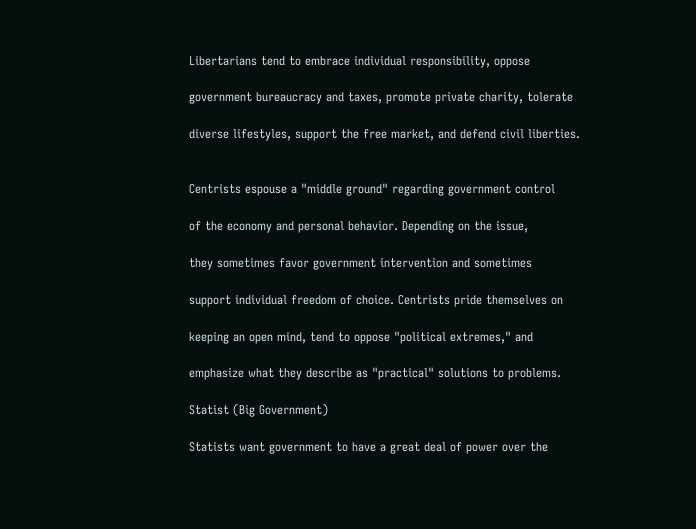Libertarians tend to embrace individual responsibility, oppose

government bureaucracy and taxes, promote private charity, tolerate

diverse lifestyles, support the free market, and defend civil liberties.


Centrists espouse a "middle ground" regarding government control

of the economy and personal behavior. Depending on the issue,

they sometimes favor government intervention and sometimes

support individual freedom of choice. Centrists pride themselves on

keeping an open mind, tend to oppose "political extremes," and

emphasize what they describe as "practical" solutions to problems.

Statist (Big Government)

Statists want government to have a great deal of power over the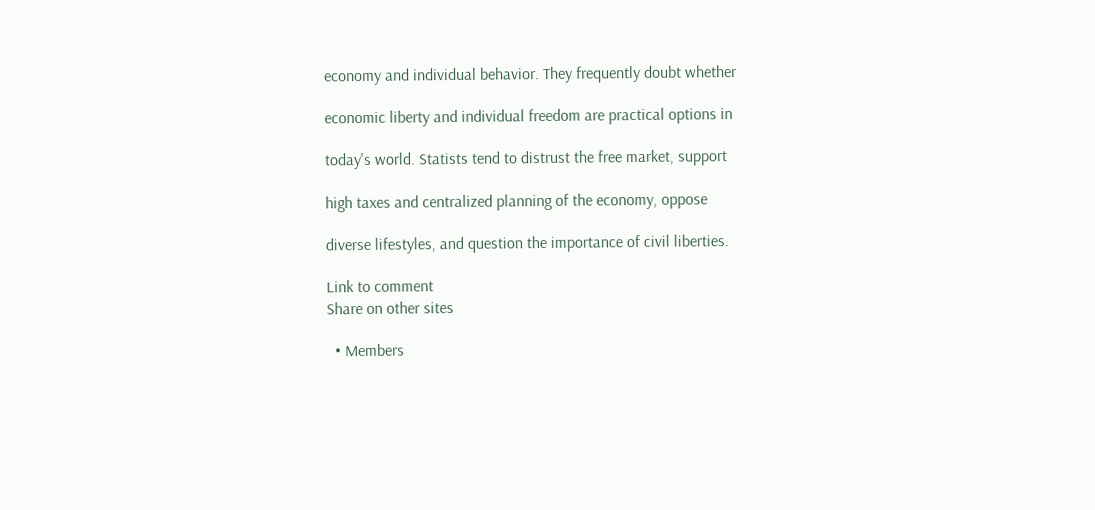economy and individual behavior. They frequently doubt whether

economic liberty and individual freedom are practical options in

today's world. Statists tend to distrust the free market, support

high taxes and centralized planning of the economy, oppose

diverse lifestyles, and question the importance of civil liberties.

Link to comment
Share on other sites

  • Members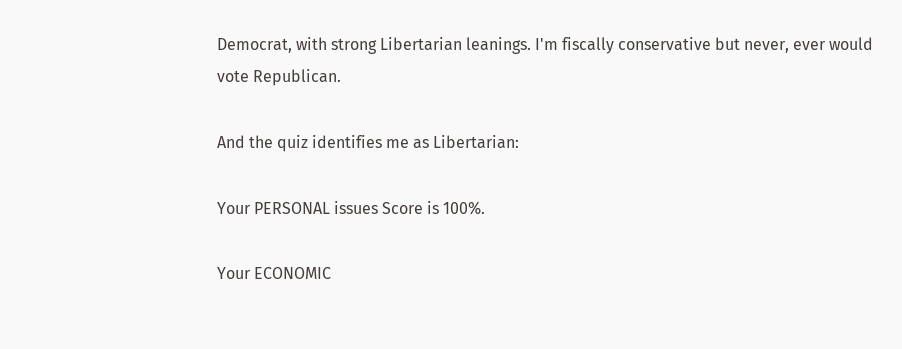Democrat, with strong Libertarian leanings. I'm fiscally conservative but never, ever would vote Republican.

And the quiz identifies me as Libertarian:

Your PERSONAL issues Score is 100%.

Your ECONOMIC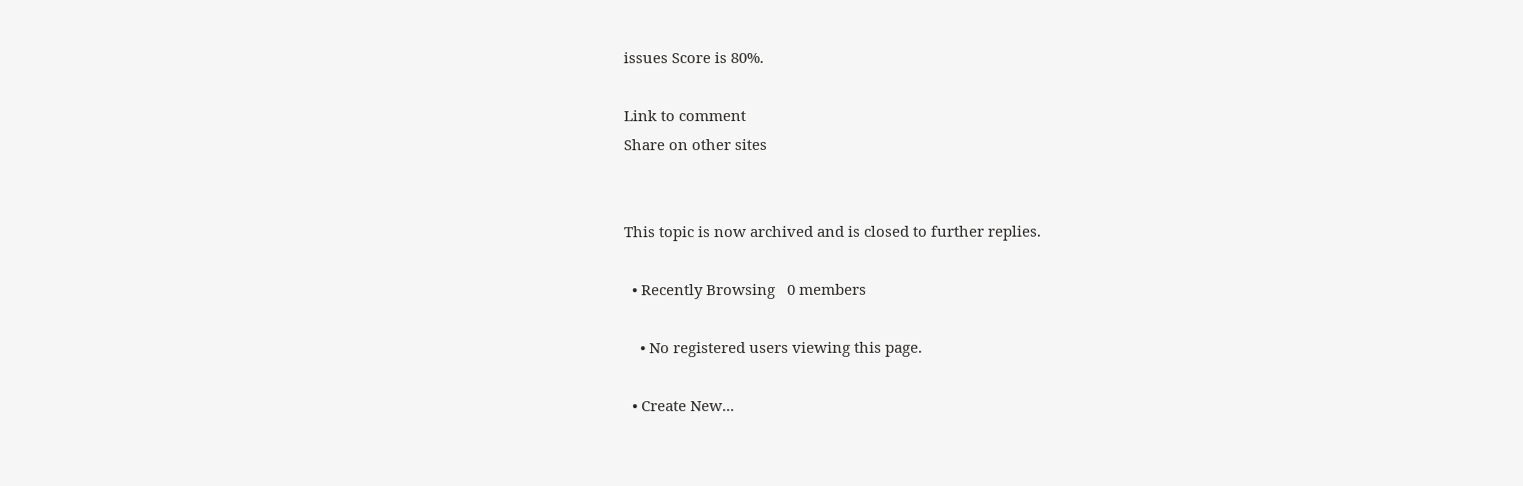issues Score is 80%.

Link to comment
Share on other sites


This topic is now archived and is closed to further replies.

  • Recently Browsing   0 members

    • No registered users viewing this page.

  • Create New...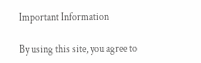Important Information

By using this site, you agree to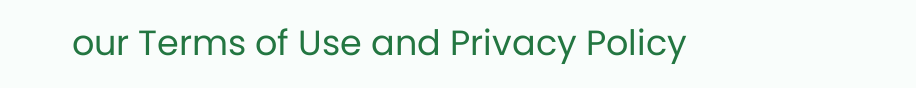our Terms of Use and Privacy Policy